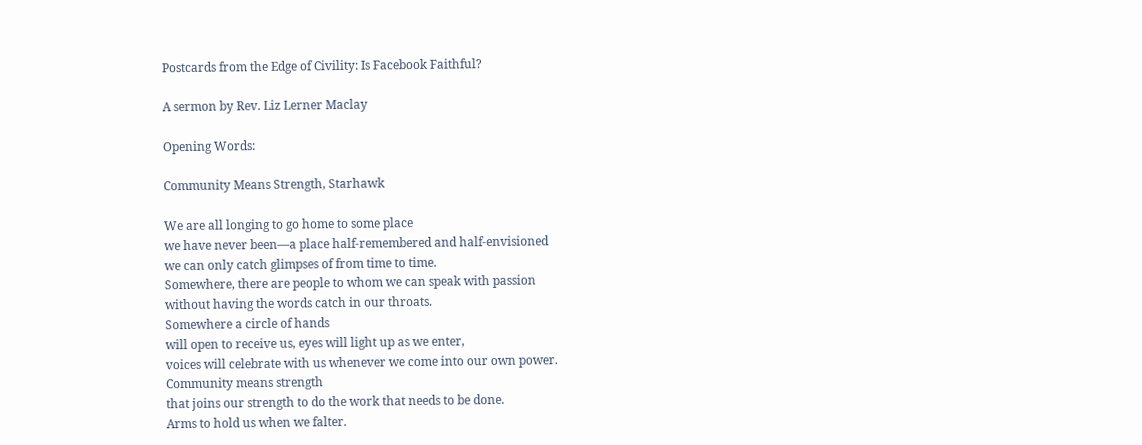Postcards from the Edge of Civility: Is Facebook Faithful?

A sermon by Rev. Liz Lerner Maclay

Opening Words:

Community Means Strength, Starhawk

We are all longing to go home to some place
we have never been—a place half-remembered and half-envisioned
we can only catch glimpses of from time to time.
Somewhere, there are people to whom we can speak with passion
without having the words catch in our throats.
Somewhere a circle of hands
will open to receive us, eyes will light up as we enter,
voices will celebrate with us whenever we come into our own power.
Community means strength
that joins our strength to do the work that needs to be done.
Arms to hold us when we falter.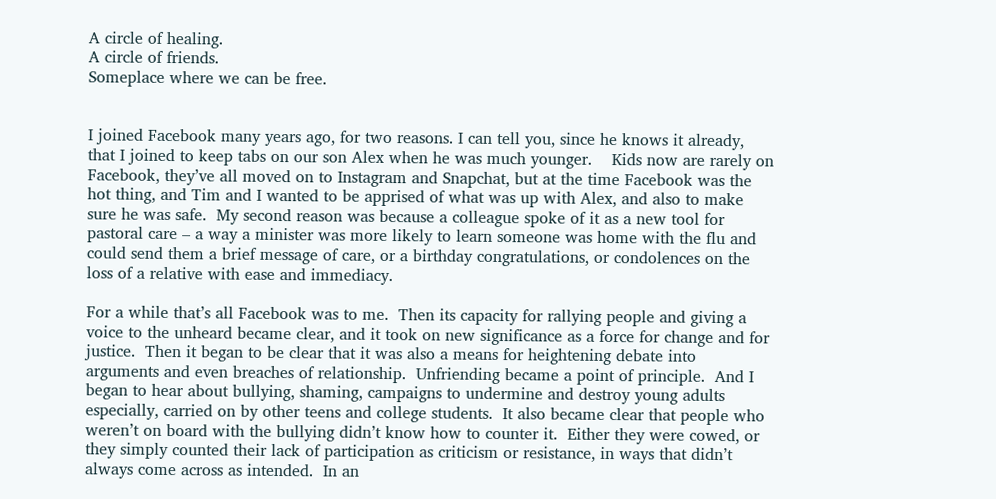A circle of healing.
A circle of friends.
Someplace where we can be free.


I joined Facebook many years ago, for two reasons. I can tell you, since he knows it already, that I joined to keep tabs on our son Alex when he was much younger.    Kids now are rarely on Facebook, they’ve all moved on to Instagram and Snapchat, but at the time Facebook was the hot thing, and Tim and I wanted to be apprised of what was up with Alex, and also to make sure he was safe.  My second reason was because a colleague spoke of it as a new tool for pastoral care – a way a minister was more likely to learn someone was home with the flu and could send them a brief message of care, or a birthday congratulations, or condolences on the loss of a relative with ease and immediacy.

For a while that’s all Facebook was to me.  Then its capacity for rallying people and giving a voice to the unheard became clear, and it took on new significance as a force for change and for justice.  Then it began to be clear that it was also a means for heightening debate into arguments and even breaches of relationship.  Unfriending became a point of principle.  And I began to hear about bullying, shaming, campaigns to undermine and destroy young adults especially, carried on by other teens and college students.  It also became clear that people who weren’t on board with the bullying didn’t know how to counter it.  Either they were cowed, or they simply counted their lack of participation as criticism or resistance, in ways that didn’t always come across as intended.  In an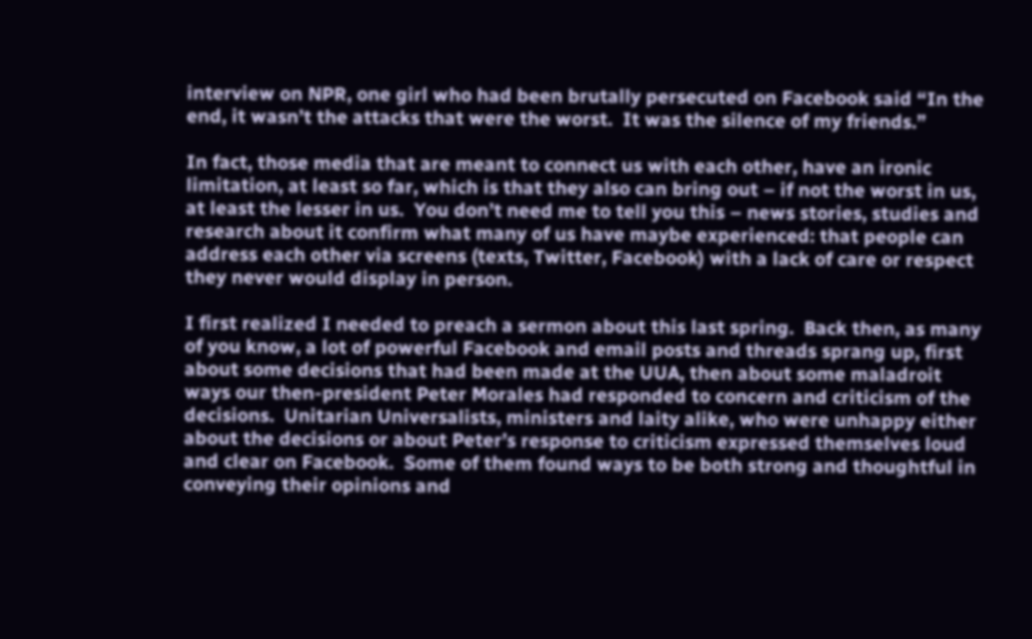interview on NPR, one girl who had been brutally persecuted on Facebook said “In the end, it wasn’t the attacks that were the worst.  It was the silence of my friends.”

In fact, those media that are meant to connect us with each other, have an ironic limitation, at least so far, which is that they also can bring out – if not the worst in us, at least the lesser in us.  You don’t need me to tell you this – news stories, studies and research about it confirm what many of us have maybe experienced: that people can address each other via screens (texts, Twitter, Facebook) with a lack of care or respect they never would display in person.

I first realized I needed to preach a sermon about this last spring.  Back then, as many of you know, a lot of powerful Facebook and email posts and threads sprang up, first about some decisions that had been made at the UUA, then about some maladroit ways our then-president Peter Morales had responded to concern and criticism of the decisions.  Unitarian Universalists, ministers and laity alike, who were unhappy either about the decisions or about Peter’s response to criticism expressed themselves loud and clear on Facebook.  Some of them found ways to be both strong and thoughtful in conveying their opinions and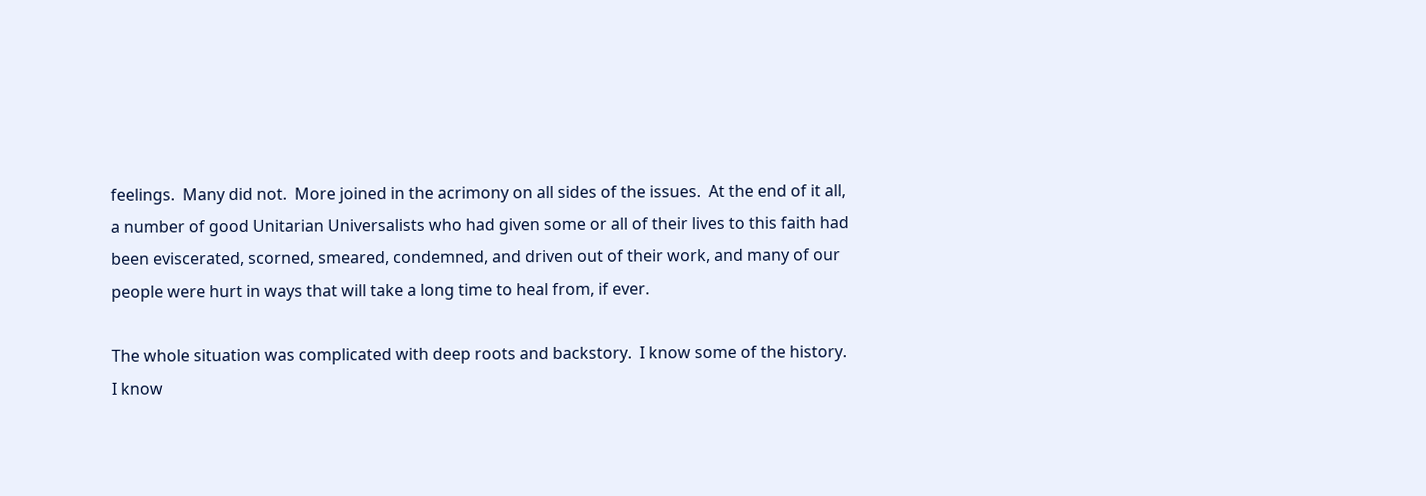feelings.  Many did not.  More joined in the acrimony on all sides of the issues.  At the end of it all, a number of good Unitarian Universalists who had given some or all of their lives to this faith had been eviscerated, scorned, smeared, condemned, and driven out of their work, and many of our people were hurt in ways that will take a long time to heal from, if ever.

The whole situation was complicated with deep roots and backstory.  I know some of the history.  I know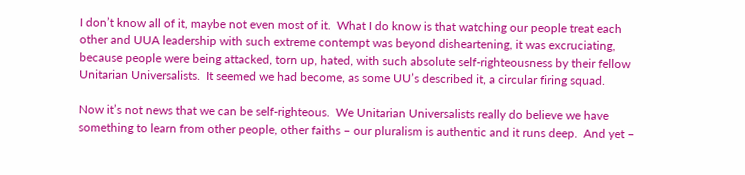I don’t know all of it, maybe not even most of it.  What I do know is that watching our people treat each other and UUA leadership with such extreme contempt was beyond disheartening, it was excruciating, because people were being attacked, torn up, hated, with such absolute self-righteousness by their fellow Unitarian Universalists.  It seemed we had become, as some UU’s described it, a circular firing squad.

Now it’s not news that we can be self-righteous.  We Unitarian Universalists really do believe we have something to learn from other people, other faiths – our pluralism is authentic and it runs deep.  And yet –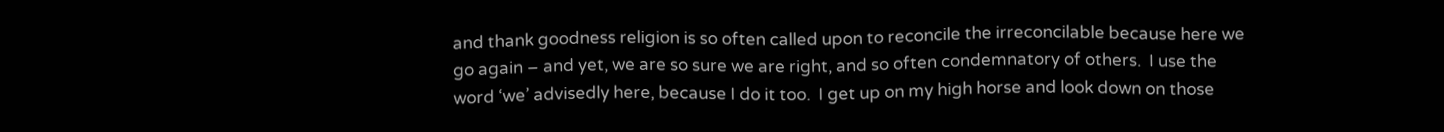and thank goodness religion is so often called upon to reconcile the irreconcilable because here we go again – and yet, we are so sure we are right, and so often condemnatory of others.  I use the word ‘we’ advisedly here, because I do it too.  I get up on my high horse and look down on those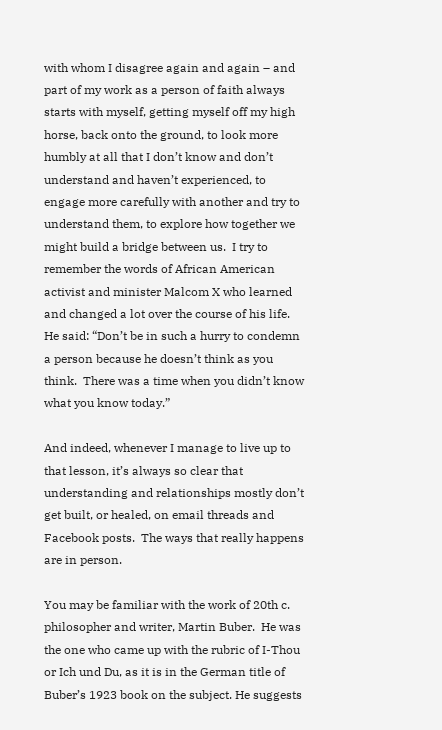with whom I disagree again and again – and part of my work as a person of faith always starts with myself, getting myself off my high horse, back onto the ground, to look more humbly at all that I don’t know and don’t understand and haven’t experienced, to engage more carefully with another and try to understand them, to explore how together we might build a bridge between us.  I try to remember the words of African American activist and minister Malcom X who learned and changed a lot over the course of his life.  He said: “Don’t be in such a hurry to condemn a person because he doesn’t think as you think.  There was a time when you didn’t know what you know today.”

And indeed, whenever I manage to live up to that lesson, it’s always so clear that understanding and relationships mostly don’t get built, or healed, on email threads and Facebook posts.  The ways that really happens are in person.

You may be familiar with the work of 20th c. philosopher and writer, Martin Buber.  He was the one who came up with the rubric of I-Thou or Ich und Du, as it is in the German title of Buber’s 1923 book on the subject. He suggests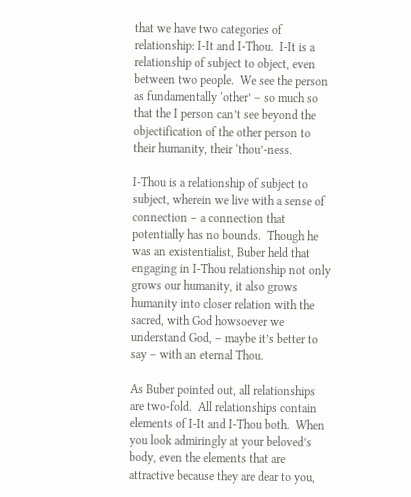that we have two categories of relationship: I-It and I-Thou.  I-It is a relationship of subject to object, even between two people.  We see the person as fundamentally ‘other’ – so much so that the I person can’t see beyond the objectification of the other person to their humanity, their ‘thou’-ness.

I-Thou is a relationship of subject to subject, wherein we live with a sense of connection – a connection that potentially has no bounds.  Though he was an existentialist, Buber held that engaging in I-Thou relationship not only grows our humanity, it also grows humanity into closer relation with the sacred, with God howsoever we understand God, – maybe it’s better to say – with an eternal Thou.

As Buber pointed out, all relationships are two-fold.  All relationships contain elements of I-It and I-Thou both.  When you look admiringly at your beloved’s body, even the elements that are attractive because they are dear to you,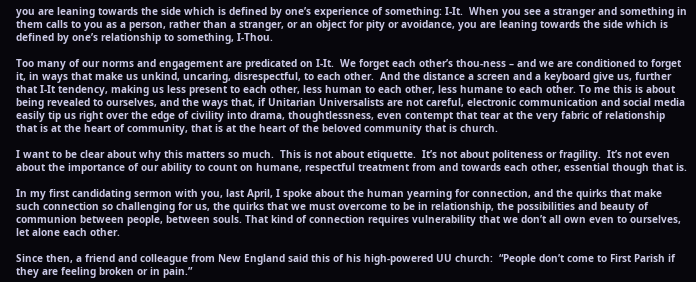you are leaning towards the side which is defined by one’s experience of something: I-It.  When you see a stranger and something in them calls to you as a person, rather than a stranger, or an object for pity or avoidance, you are leaning towards the side which is defined by one’s relationship to something, I-Thou.

Too many of our norms and engagement are predicated on I-It.  We forget each other’s thou-ness – and we are conditioned to forget it, in ways that make us unkind, uncaring, disrespectful, to each other.  And the distance a screen and a keyboard give us, further that I-It tendency, making us less present to each other, less human to each other, less humane to each other. To me this is about being revealed to ourselves, and the ways that, if Unitarian Universalists are not careful, electronic communication and social media easily tip us right over the edge of civility into drama, thoughtlessness, even contempt that tear at the very fabric of relationship that is at the heart of community, that is at the heart of the beloved community that is church.

I want to be clear about why this matters so much.  This is not about etiquette.  It’s not about politeness or fragility.  It’s not even about the importance of our ability to count on humane, respectful treatment from and towards each other, essential though that is.

In my first candidating sermon with you, last April, I spoke about the human yearning for connection, and the quirks that make such connection so challenging for us, the quirks that we must overcome to be in relationship, the possibilities and beauty of communion between people, between souls. That kind of connection requires vulnerability that we don’t all own even to ourselves, let alone each other.

Since then, a friend and colleague from New England said this of his high-powered UU church:  “People don’t come to First Parish if they are feeling broken or in pain.”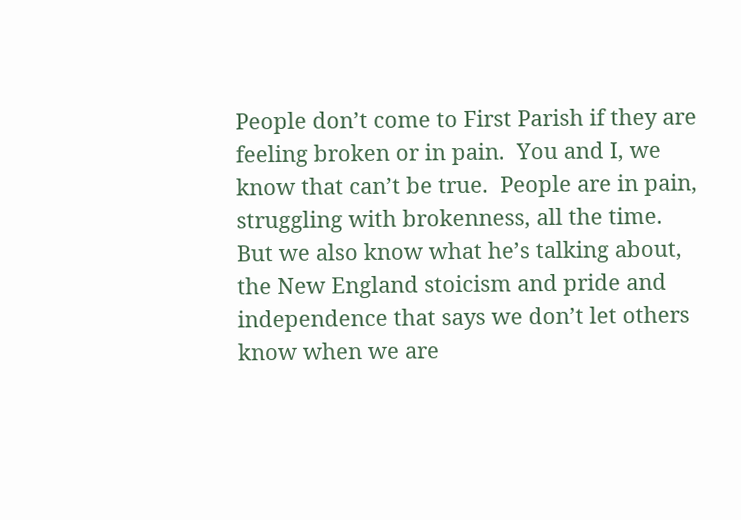People don’t come to First Parish if they are feeling broken or in pain.  You and I, we know that can’t be true.  People are in pain, struggling with brokenness, all the time.  But we also know what he’s talking about, the New England stoicism and pride and independence that says we don’t let others know when we are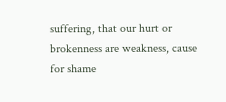suffering, that our hurt or brokenness are weakness, cause for shame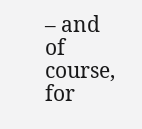– and of course, for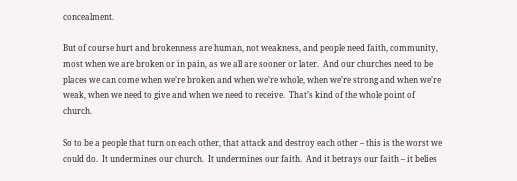concealment.

But of course hurt and brokenness are human, not weakness, and people need faith, community, most when we are broken or in pain, as we all are sooner or later.  And our churches need to be places we can come when we’re broken and when we’re whole, when we’re strong and when we’re weak, when we need to give and when we need to receive.  That’s kind of the whole point of church.

So to be a people that turn on each other, that attack and destroy each other – this is the worst we could do.  It undermines our church.  It undermines our faith.  And it betrays our faith – it belies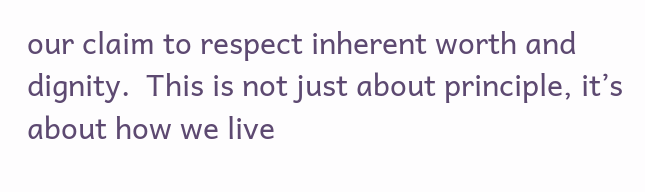our claim to respect inherent worth and dignity.  This is not just about principle, it’s about how we live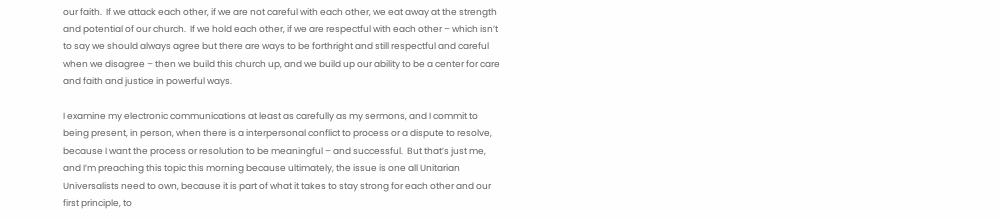our faith.  If we attack each other, if we are not careful with each other, we eat away at the strength and potential of our church.  If we hold each other, if we are respectful with each other – which isn’t to say we should always agree but there are ways to be forthright and still respectful and careful when we disagree – then we build this church up, and we build up our ability to be a center for care and faith and justice in powerful ways.

I examine my electronic communications at least as carefully as my sermons, and I commit to being present, in person, when there is a interpersonal conflict to process or a dispute to resolve, because I want the process or resolution to be meaningful – and successful.  But that’s just me, and I’m preaching this topic this morning because ultimately, the issue is one all Unitarian Universalists need to own, because it is part of what it takes to stay strong for each other and our first principle, to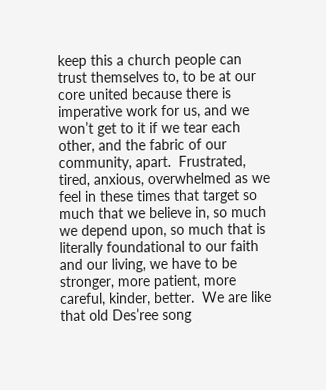keep this a church people can trust themselves to, to be at our core united because there is imperative work for us, and we won’t get to it if we tear each other, and the fabric of our community, apart.  Frustrated, tired, anxious, overwhelmed as we feel in these times that target so much that we believe in, so much we depend upon, so much that is literally foundational to our faith and our living, we have to be stronger, more patient, more careful, kinder, better.  We are like that old Des’ree song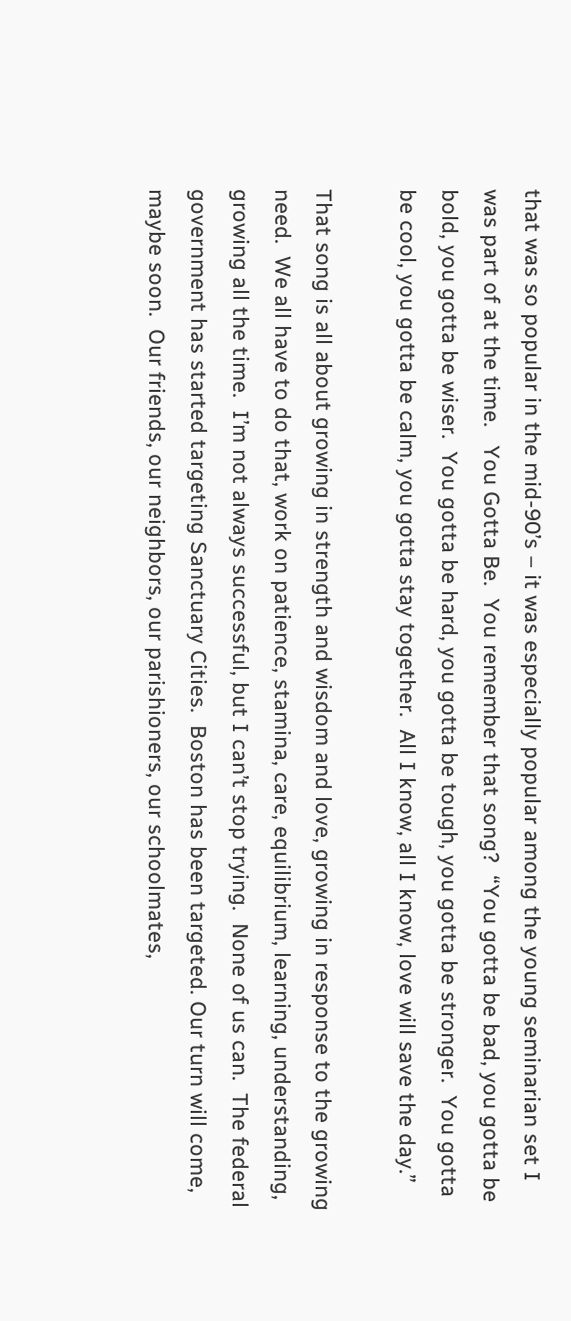that was so popular in the mid-90’s – it was especially popular among the young seminarian set I was part of at the time.   You Gotta Be.  You remember that song?  “You gotta be bad, you gotta be bold, you gotta be wiser.  You gotta be hard, you gotta be tough, you gotta be stronger.  You gotta be cool, you gotta be calm, you gotta stay together.  All I know, all I know, love will save the day.”

That song is all about growing in strength and wisdom and love, growing in response to the growing need.  We all have to do that, work on patience, stamina, care, equilibrium, learning, understanding, growing all the time.  I’m not always successful, but I can’t stop trying.  None of us can.  The federal government has started targeting Sanctuary Cities.  Boston has been targeted. Our turn will come, maybe soon.  Our friends, our neighbors, our parishioners, our schoolmates,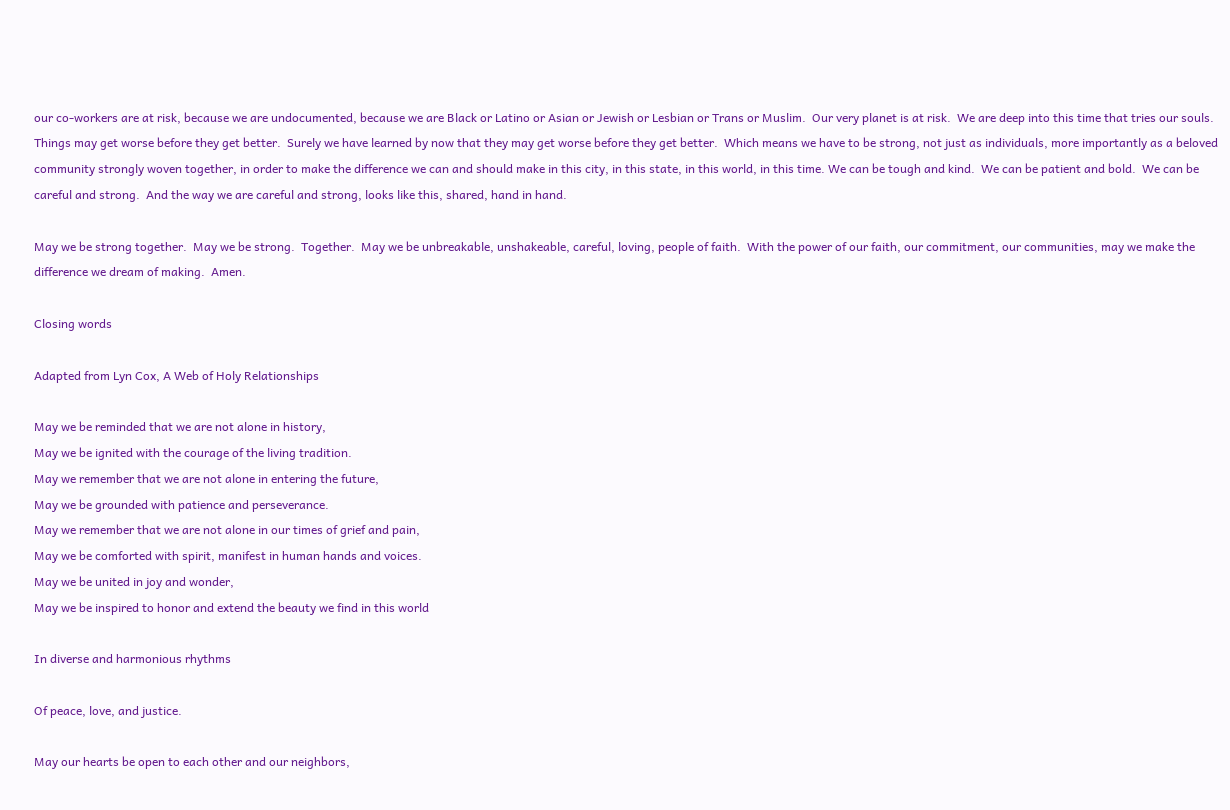our co-workers are at risk, because we are undocumented, because we are Black or Latino or Asian or Jewish or Lesbian or Trans or Muslim.  Our very planet is at risk.  We are deep into this time that tries our souls.  Things may get worse before they get better.  Surely we have learned by now that they may get worse before they get better.  Which means we have to be strong, not just as individuals, more importantly as a beloved community strongly woven together, in order to make the difference we can and should make in this city, in this state, in this world, in this time. We can be tough and kind.  We can be patient and bold.  We can be careful and strong.  And the way we are careful and strong, looks like this, shared, hand in hand.

May we be strong together.  May we be strong.  Together.  May we be unbreakable, unshakeable, careful, loving, people of faith.  With the power of our faith, our commitment, our communities, may we make the difference we dream of making.  Amen.

Closing words

Adapted from Lyn Cox, A Web of Holy Relationships

May we be reminded that we are not alone in history,
May we be ignited with the courage of the living tradition.
May we remember that we are not alone in entering the future,
May we be grounded with patience and perseverance.
May we remember that we are not alone in our times of grief and pain,
May we be comforted with spirit, manifest in human hands and voices.
May we be united in joy and wonder,
May we be inspired to honor and extend the beauty we find in this world

In diverse and harmonious rhythms

Of peace, love, and justice.

May our hearts be open to each other and our neighbors,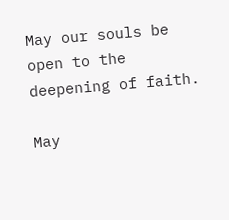May our souls be open to the deepening of faith.

May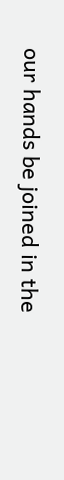our hands be joined in the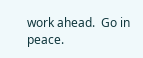work ahead.  Go in peace.